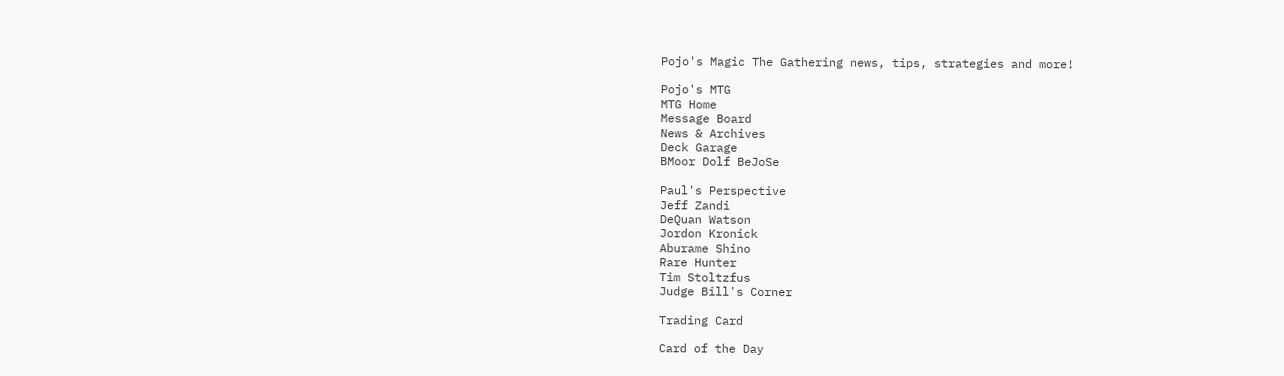Pojo's Magic The Gathering news, tips, strategies and more!

Pojo's MTG
MTG Home
Message Board
News & Archives
Deck Garage
BMoor Dolf BeJoSe

Paul's Perspective
Jeff Zandi
DeQuan Watson
Jordon Kronick
Aburame Shino
Rare Hunter
Tim Stoltzfus
Judge Bill's Corner

Trading Card

Card of the Day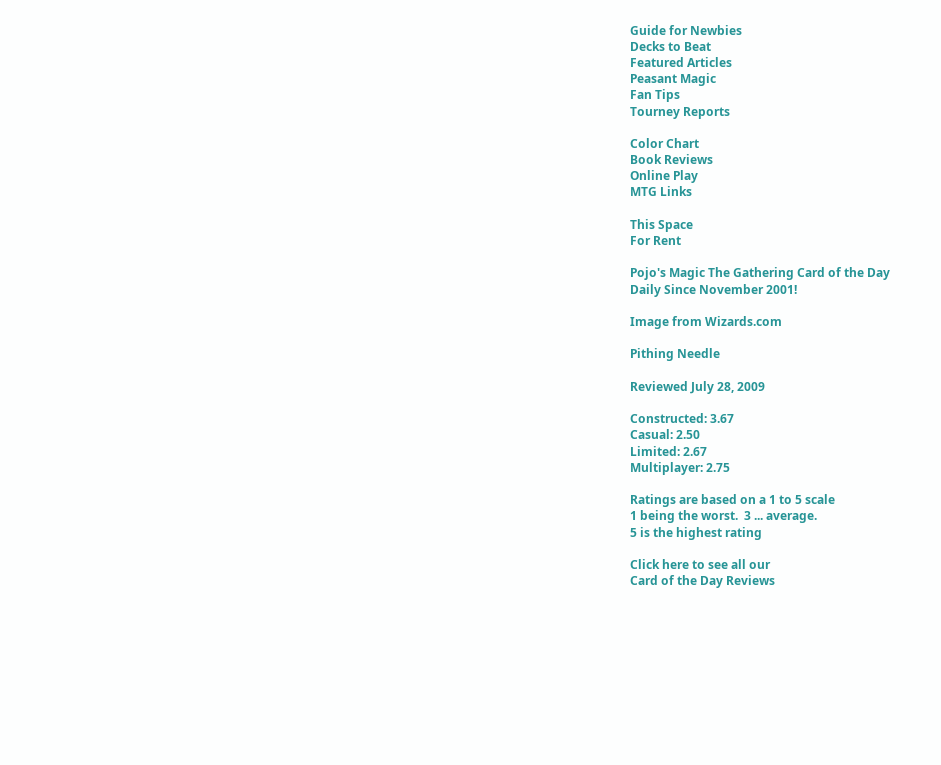Guide for Newbies
Decks to Beat
Featured Articles
Peasant Magic
Fan Tips
Tourney Reports

Color Chart
Book Reviews
Online Play
MTG Links

This Space
For Rent

Pojo's Magic The Gathering Card of the Day
Daily Since November 2001!

Image from Wizards.com

Pithing Needle

Reviewed July 28, 2009

Constructed: 3.67
Casual: 2.50
Limited: 2.67
Multiplayer: 2.75

Ratings are based on a 1 to 5 scale
1 being the worst.  3 ... average.
5 is the highest rating

Click here to see all our
Card of the Day Reviews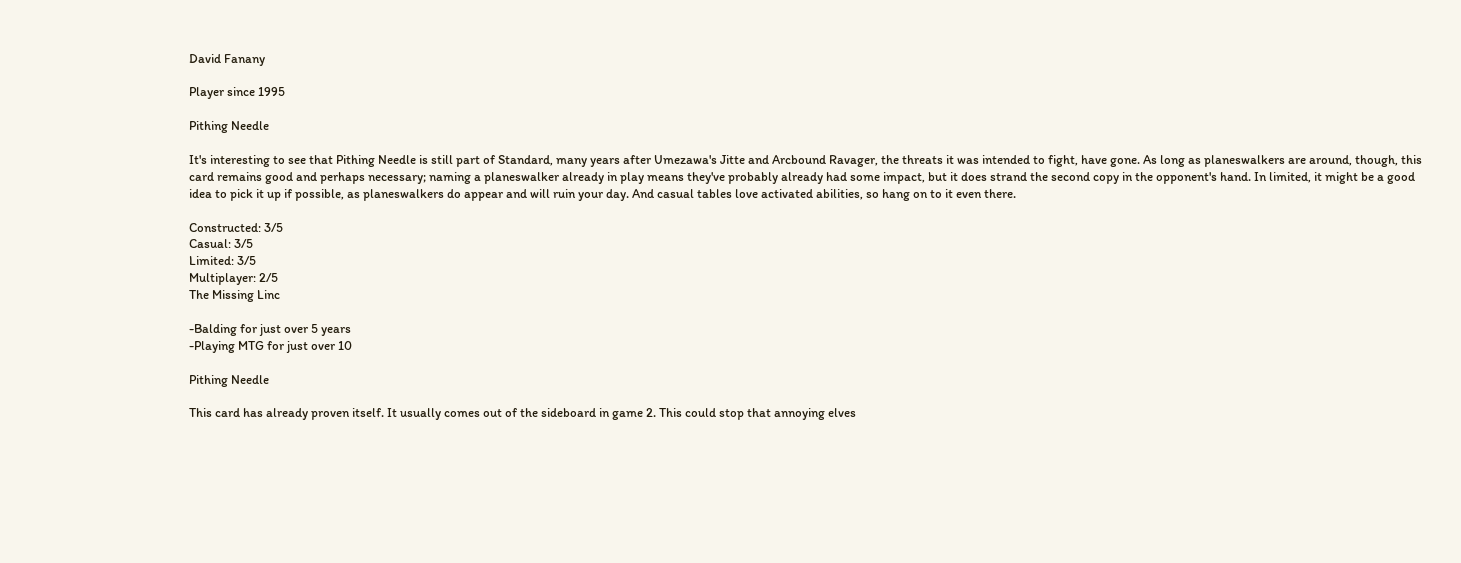David Fanany

Player since 1995

Pithing Needle

It's interesting to see that Pithing Needle is still part of Standard, many years after Umezawa's Jitte and Arcbound Ravager, the threats it was intended to fight, have gone. As long as planeswalkers are around, though, this card remains good and perhaps necessary; naming a planeswalker already in play means they've probably already had some impact, but it does strand the second copy in the opponent's hand. In limited, it might be a good idea to pick it up if possible, as planeswalkers do appear and will ruin your day. And casual tables love activated abilities, so hang on to it even there.

Constructed: 3/5
Casual: 3/5
Limited: 3/5
Multiplayer: 2/5
The Missing Linc

-Balding for just over 5 years
-Playing MTG for just over 10

Pithing Needle

This card has already proven itself. It usually comes out of the sideboard in game 2. This could stop that annoying elves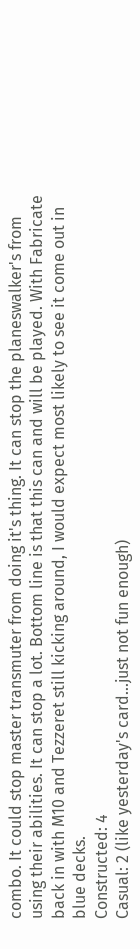combo. It could stop master transmuter from doing it's thing. It can stop the planeswalker's from using their abilities. It can stop a lot. Bottom line is that this can and will be played. With Fabricate back in with M10 and Tezzeret still kicking around, I would expect most likely to see it come out in blue decks.
Constructed: 4
Casual: 2 (like yesterday's card...just not fun enough)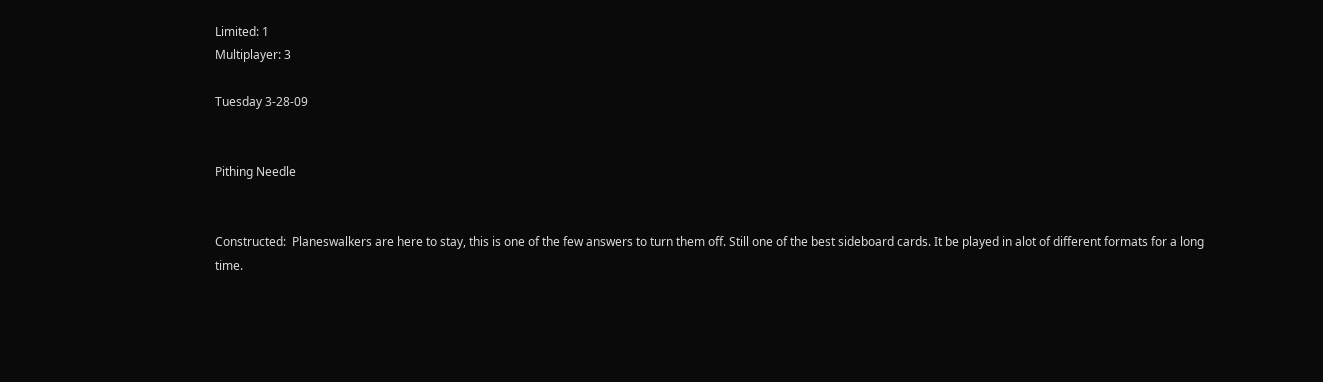Limited: 1
Multiplayer: 3

Tuesday 3-28-09


Pithing Needle


Constructed:  Planeswalkers are here to stay, this is one of the few answers to turn them off. Still one of the best sideboard cards. It be played in alot of different formats for a long time.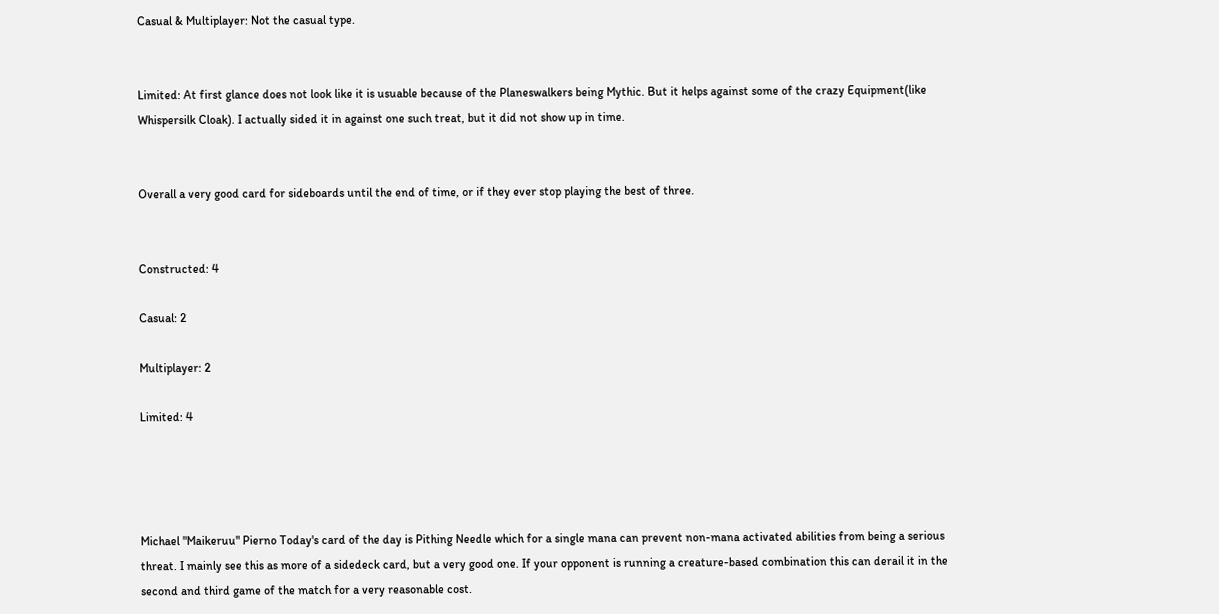Casual & Multiplayer: Not the casual type.


Limited: At first glance does not look like it is usuable because of the Planeswalkers being Mythic. But it helps against some of the crazy Equipment(like Whispersilk Cloak). I actually sided it in against one such treat, but it did not show up in time.


Overall a very good card for sideboards until the end of time, or if they ever stop playing the best of three.


Constructed: 4

Casual: 2

Multiplayer: 2

Limited: 4




Michael "Maikeruu" Pierno Today's card of the day is Pithing Needle which for a single mana can prevent non-mana activated abilities from being a serious threat. I mainly see this as more of a sidedeck card, but a very good one. If your opponent is running a creature-based combination this can derail it in the second and third game of the match for a very reasonable cost.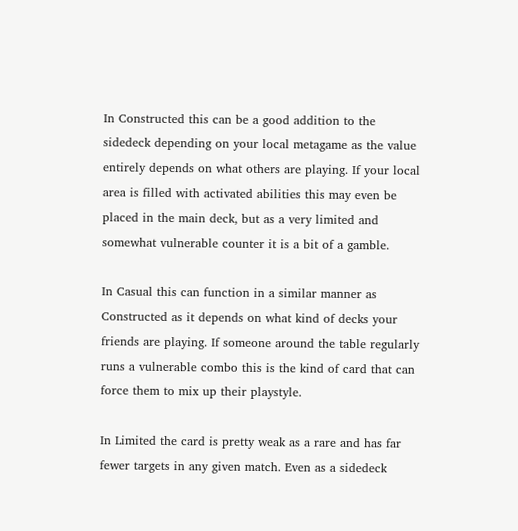In Constructed this can be a good addition to the sidedeck depending on your local metagame as the value entirely depends on what others are playing. If your local area is filled with activated abilities this may even be placed in the main deck, but as a very limited and somewhat vulnerable counter it is a bit of a gamble.

In Casual this can function in a similar manner as Constructed as it depends on what kind of decks your friends are playing. If someone around the table regularly runs a vulnerable combo this is the kind of card that can force them to mix up their playstyle.

In Limited the card is pretty weak as a rare and has far fewer targets in any given match. Even as a sidedeck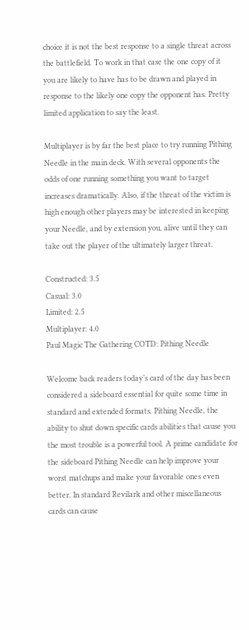choice it is not the best response to a single threat across the battlefield. To work in that case the one copy of it you are likely to have has to be drawn and played in response to the likely one copy the opponent has. Pretty limited application to say the least.

Multiplayer is by far the best place to try running Pithing Needle in the main deck. With several opponents the odds of one running something you want to target increases dramatically. Also, if the threat of the victim is high enough other players may be interested in keeping your Needle, and by extension you, alive until they can take out the player of the ultimately larger threat.

Constructed: 3.5
Casual: 3.0
Limited: 2.5
Multiplayer: 4.0
Paul Magic The Gathering COTD: Pithing Needle

Welcome back readers today’s card of the day has been considered a sideboard essential for quite some time in standard and extended formats. Pithing Needle, the ability to shut down specific cards abilities that cause you the most trouble is a powerful tool. A prime candidate for the sideboard Pithing Needle can help improve your worst matchups and make your favorable ones even better. In standard Revilark and other miscellaneous cards can cause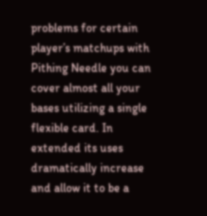problems for certain player’s matchups with Pithing Needle you can cover almost all your bases utilizing a single flexible card. In extended its uses dramatically increase and allow it to be a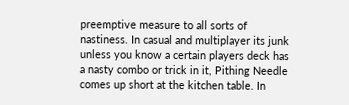preemptive measure to all sorts of nastiness. In casual and multiplayer its junk unless you know a certain players deck has a nasty combo or trick in it, Pithing Needle comes up short at the kitchen table. In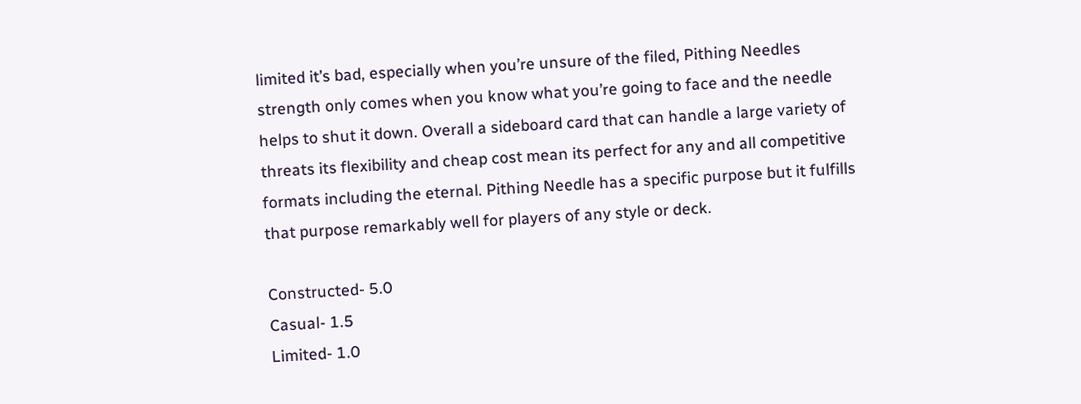limited it’s bad, especially when you’re unsure of the filed, Pithing Needles strength only comes when you know what you’re going to face and the needle helps to shut it down. Overall a sideboard card that can handle a large variety of threats its flexibility and cheap cost mean its perfect for any and all competitive formats including the eternal. Pithing Needle has a specific purpose but it fulfills that purpose remarkably well for players of any style or deck.

Constructed- 5.0
Casual- 1.5
Limited- 1.0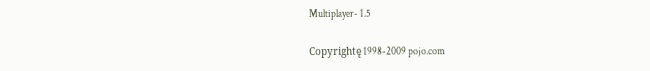Multiplayer- 1.5

Copyrightę 1998-2009 pojo.com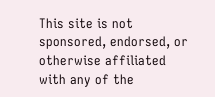This site is not sponsored, endorsed, or otherwise affiliated with any of the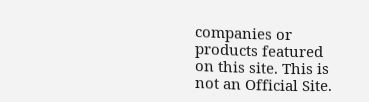companies or products featured on this site. This is not an Official Site.